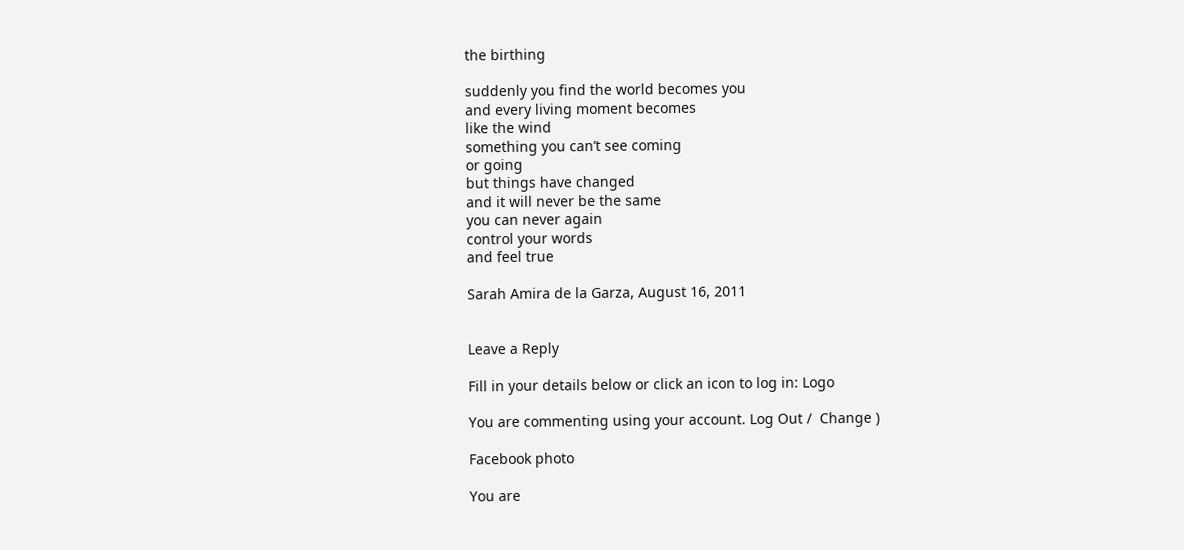the birthing

suddenly you find the world becomes you
and every living moment becomes
like the wind
something you can’t see coming
or going
but things have changed
and it will never be the same
you can never again
control your words
and feel true

Sarah Amira de la Garza, August 16, 2011


Leave a Reply

Fill in your details below or click an icon to log in: Logo

You are commenting using your account. Log Out /  Change )

Facebook photo

You are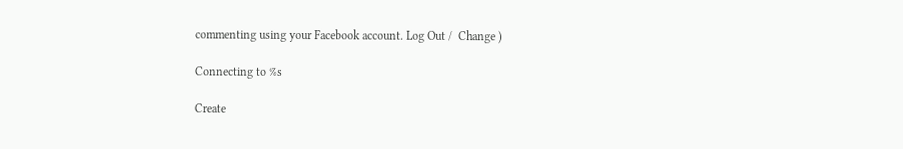commenting using your Facebook account. Log Out /  Change )

Connecting to %s

Create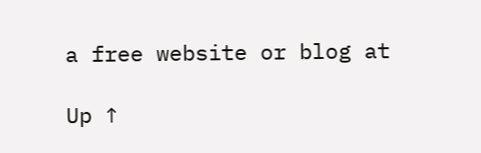a free website or blog at

Up ↑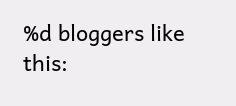%d bloggers like this: